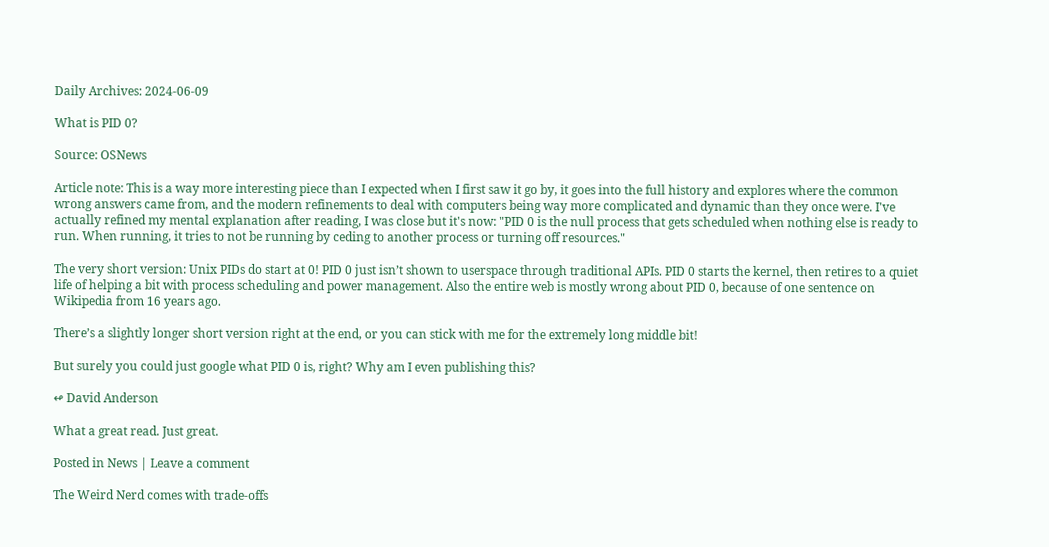Daily Archives: 2024-06-09

What is PID 0?

Source: OSNews

Article note: This is a way more interesting piece than I expected when I first saw it go by, it goes into the full history and explores where the common wrong answers came from, and the modern refinements to deal with computers being way more complicated and dynamic than they once were. I've actually refined my mental explanation after reading, I was close but it's now: "PID 0 is the null process that gets scheduled when nothing else is ready to run. When running, it tries to not be running by ceding to another process or turning off resources."

The very short version: Unix PIDs do start at 0! PID 0 just isn’t shown to userspace through traditional APIs. PID 0 starts the kernel, then retires to a quiet life of helping a bit with process scheduling and power management. Also the entire web is mostly wrong about PID 0, because of one sentence on Wikipedia from 16 years ago.

There’s a slightly longer short version right at the end, or you can stick with me for the extremely long middle bit!

But surely you could just google what PID 0 is, right? Why am I even publishing this?

↫ David Anderson

What a great read. Just great.

Posted in News | Leave a comment

The Weird Nerd comes with trade-offs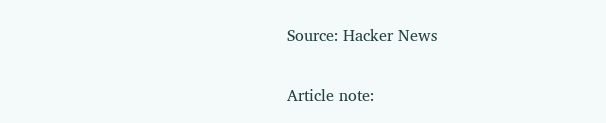Source: Hacker News

Article note: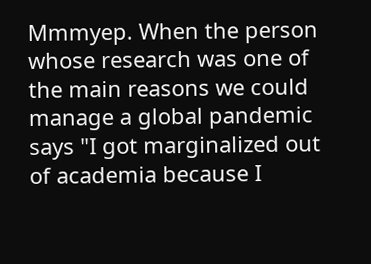Mmmyep. When the person whose research was one of the main reasons we could manage a global pandemic says "I got marginalized out of academia because I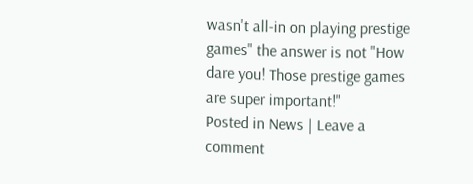wasn't all-in on playing prestige games" the answer is not "How dare you! Those prestige games are super important!"
Posted in News | Leave a comment